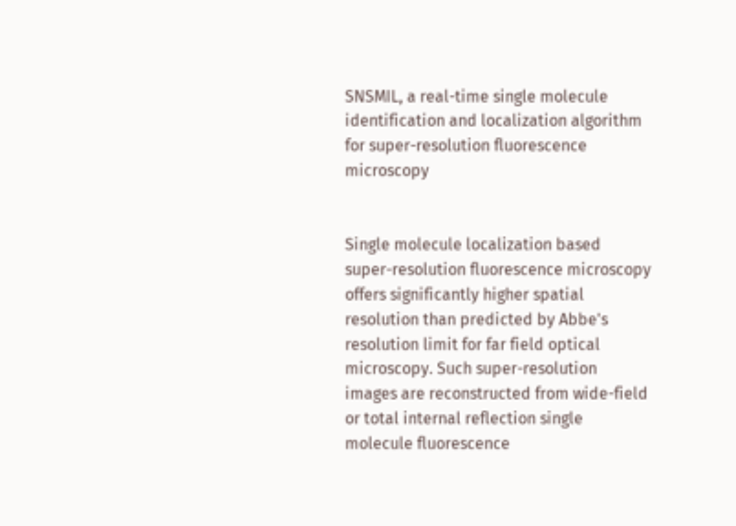SNSMIL, a real-time single molecule identification and localization algorithm for super-resolution fluorescence microscopy


Single molecule localization based super-resolution fluorescence microscopy offers significantly higher spatial resolution than predicted by Abbe's resolution limit for far field optical microscopy. Such super-resolution images are reconstructed from wide-field or total internal reflection single molecule fluorescence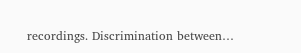recordings. Discrimination between…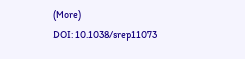(More)
DOI: 10.1038/srep11073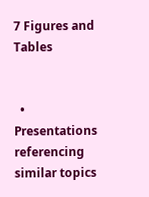7 Figures and Tables


  • Presentations referencing similar topics